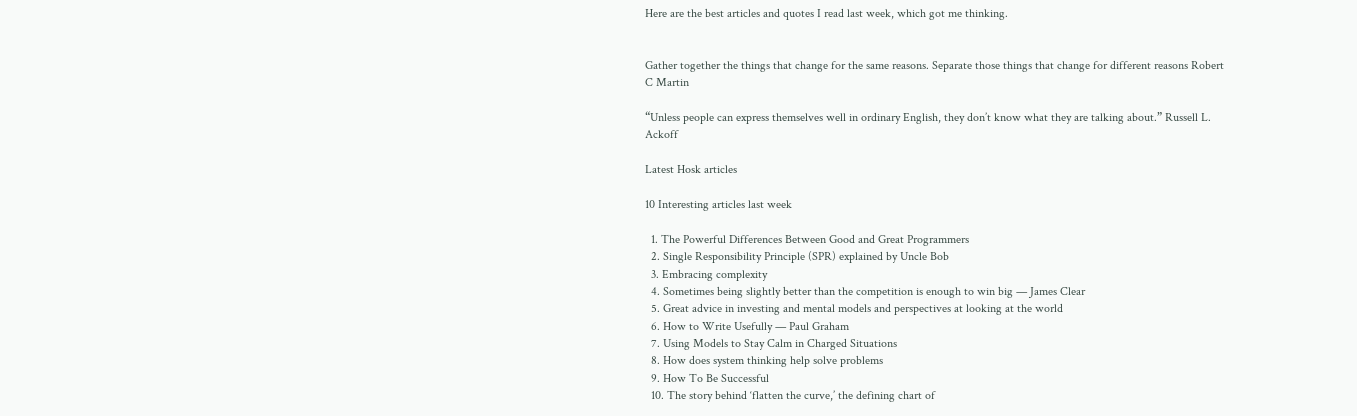Here are the best articles and quotes I read last week, which got me thinking.


Gather together the things that change for the same reasons. Separate those things that change for different reasons Robert C Martin

“Unless people can express themselves well in ordinary English, they don’t know what they are talking about.” Russell L. Ackoff

Latest Hosk articles

10 Interesting articles last week

  1. The Powerful Differences Between Good and Great Programmers
  2. Single Responsibility Principle (SPR) explained by Uncle Bob
  3. Embracing complexity
  4. Sometimes being slightly better than the competition is enough to win big — James Clear
  5. Great advice in investing and mental models and perspectives at looking at the world
  6. How to Write Usefully — Paul Graham
  7. Using Models to Stay Calm in Charged Situations
  8. How does system thinking help solve problems
  9. How To Be Successful
  10. The story behind ‘flatten the curve,’ the defining chart of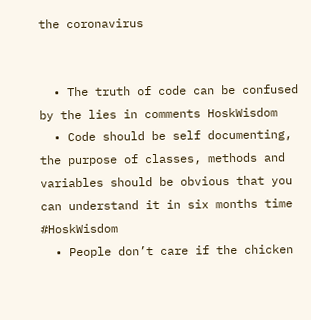the coronavirus


  • The truth of code can be confused by the lies in comments HoskWisdom
  • Code should be self documenting, the purpose of classes, methods and variables should be obvious that you can understand it in six months time #HoskWisdom
  • People don’t care if the chicken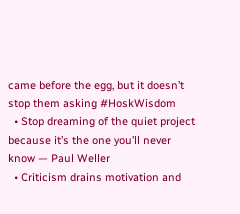came before the egg, but it doesn’t stop them asking #HoskWisdom
  • Stop dreaming of the quiet project because it’s the one you’ll never know — Paul Weller
  • Criticism drains motivation and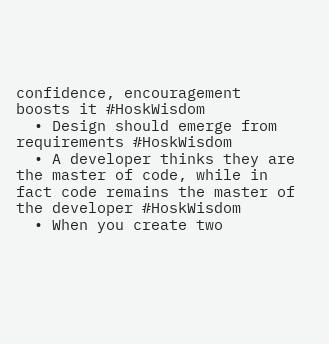confidence, encouragement boosts it #HoskWisdom
  • Design should emerge from requirements #HoskWisdom
  • A developer thinks they are the master of code, while in fact code remains the master of the developer #HoskWisdom
  • When you create two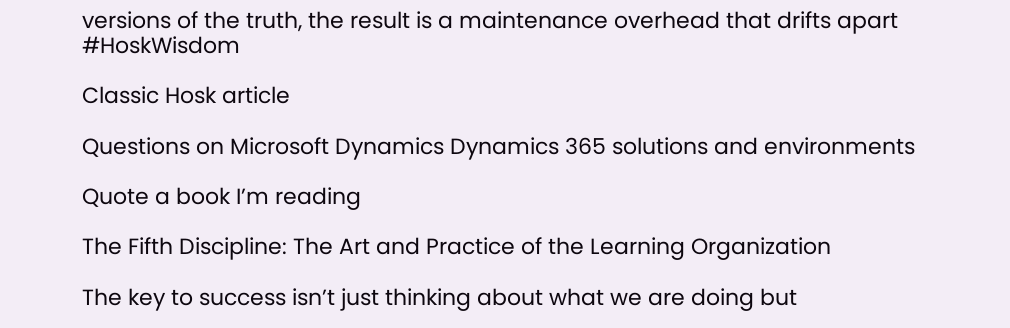versions of the truth, the result is a maintenance overhead that drifts apart #HoskWisdom

Classic Hosk article

Questions on Microsoft Dynamics Dynamics 365 solutions and environments

Quote a book I’m reading

The Fifth Discipline: The Art and Practice of the Learning Organization

The key to success isn’t just thinking about what we are doing but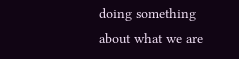doing something about what we are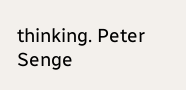thinking. Peter Senge